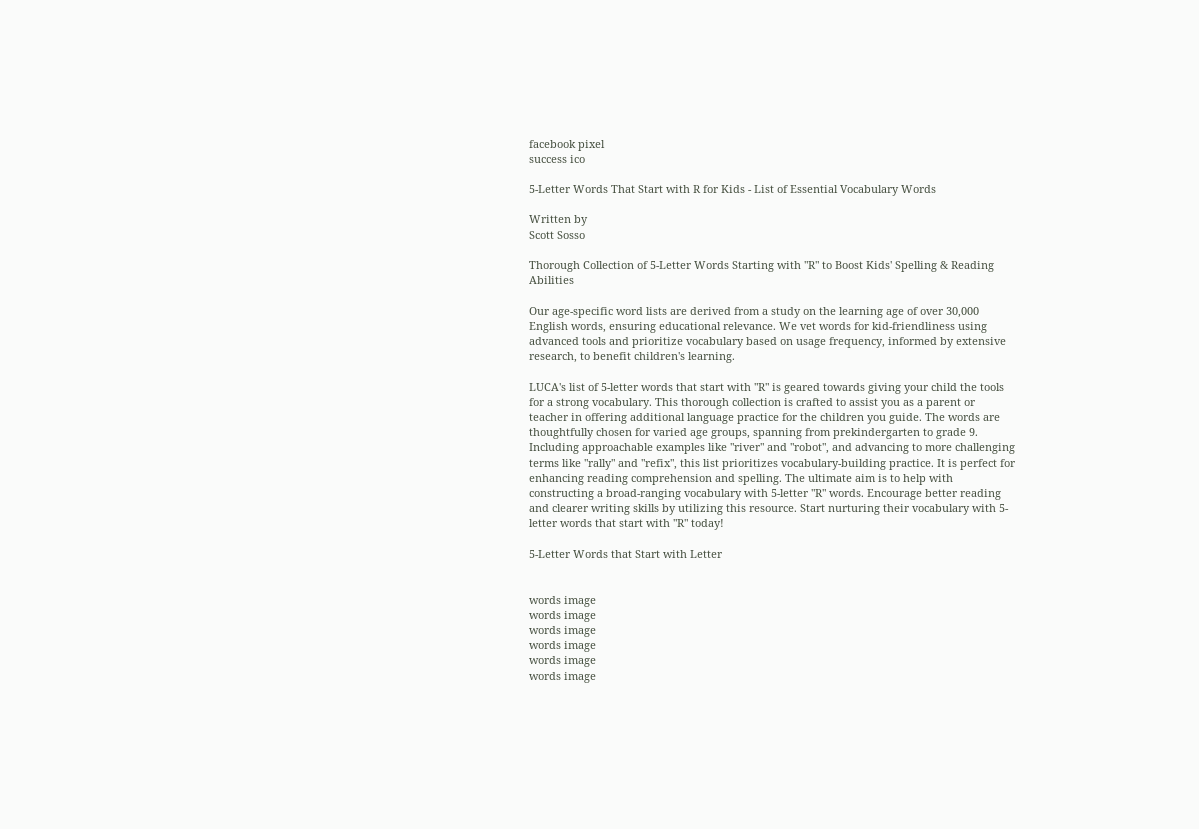facebook pixel
success ico

5-Letter Words That Start with R for Kids - List of Essential Vocabulary Words

Written by
Scott Sosso

Thorough Collection of 5-Letter Words Starting with "R" to Boost Kids' Spelling & Reading Abilities

Our age-specific word lists are derived from a study on the learning age of over 30,000 English words, ensuring educational relevance. We vet words for kid-friendliness using advanced tools and prioritize vocabulary based on usage frequency, informed by extensive research, to benefit children's learning.

LUCA's list of 5-letter words that start with "R" is geared towards giving your child the tools for a strong vocabulary. This thorough collection is crafted to assist you as a parent or teacher in offering additional language practice for the children you guide. The words are thoughtfully chosen for varied age groups, spanning from prekindergarten to grade 9. Including approachable examples like "river" and "robot", and advancing to more challenging terms like "rally" and "refix", this list prioritizes vocabulary-building practice. It is perfect for enhancing reading comprehension and spelling. The ultimate aim is to help with constructing a broad-ranging vocabulary with 5-letter "R" words. Encourage better reading and clearer writing skills by utilizing this resource. Start nurturing their vocabulary with 5-letter words that start with "R" today!

5-Letter Words that Start with Letter


words image
words image
words image
words image
words image
words image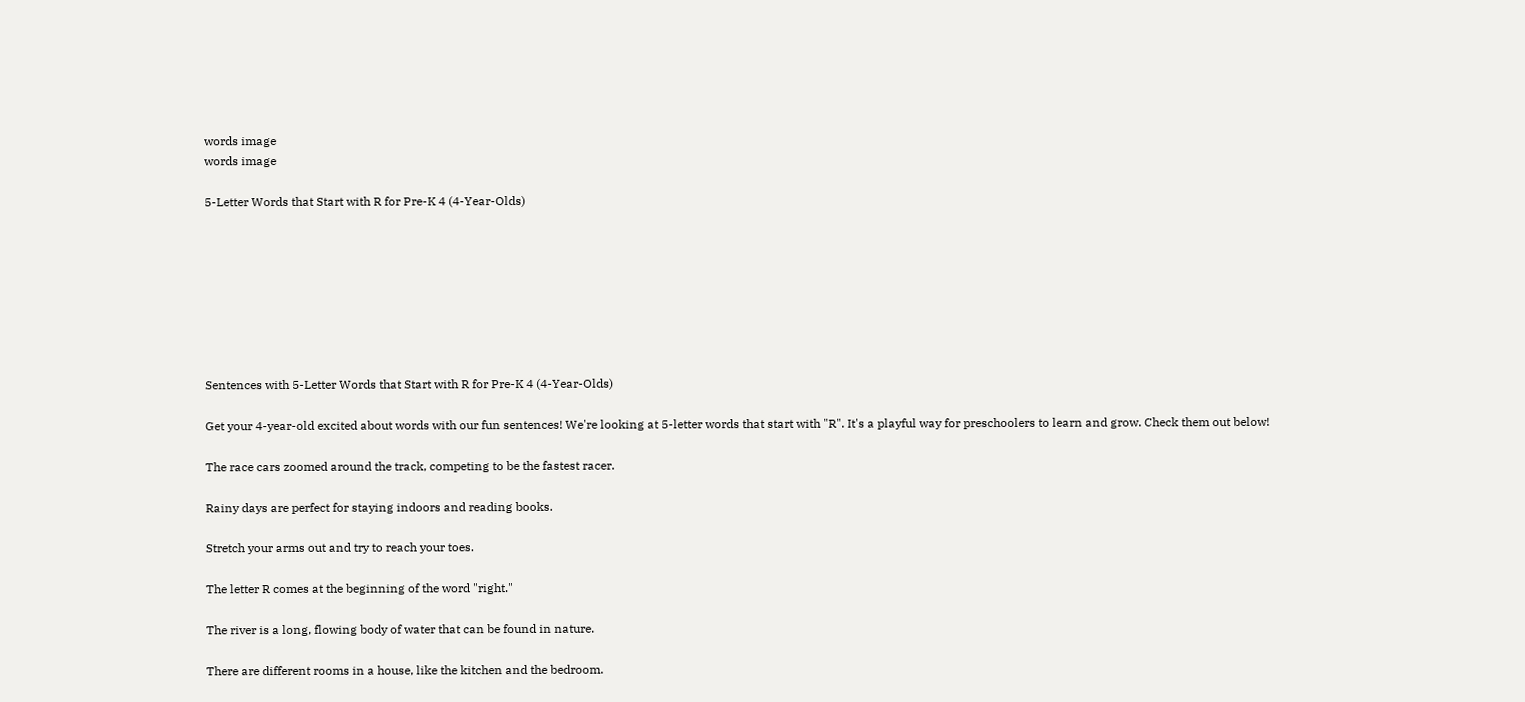words image
words image

5-Letter Words that Start with R for Pre-K 4 (4-Year-Olds)








Sentences with 5-Letter Words that Start with R for Pre-K 4 (4-Year-Olds)

Get your 4-year-old excited about words with our fun sentences! We're looking at 5-letter words that start with "R". It's a playful way for preschoolers to learn and grow. Check them out below!

The race cars zoomed around the track, competing to be the fastest racer.

Rainy days are perfect for staying indoors and reading books.

Stretch your arms out and try to reach your toes.

The letter R comes at the beginning of the word "right."

The river is a long, flowing body of water that can be found in nature.

There are different rooms in a house, like the kitchen and the bedroom.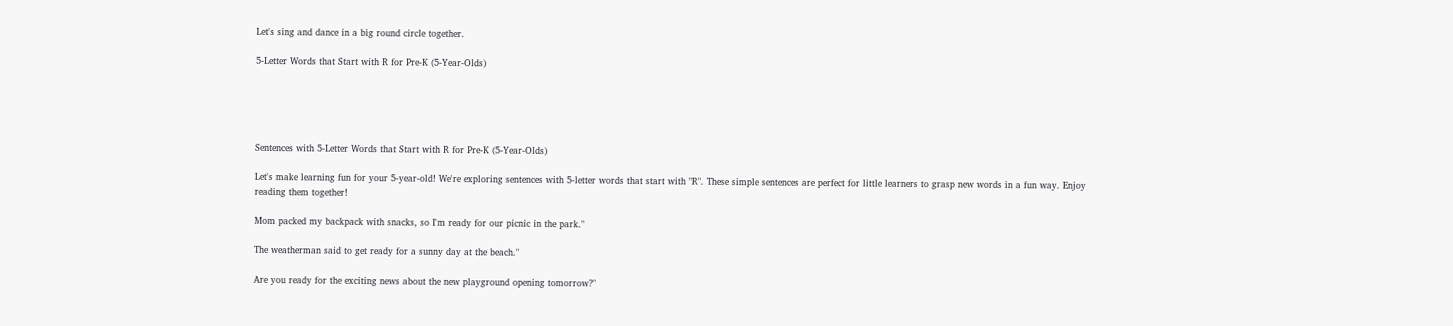Let's sing and dance in a big round circle together.

5-Letter Words that Start with R for Pre-K (5-Year-Olds)





Sentences with 5-Letter Words that Start with R for Pre-K (5-Year-Olds)

Let's make learning fun for your 5-year-old! We're exploring sentences with 5-letter words that start with "R". These simple sentences are perfect for little learners to grasp new words in a fun way. Enjoy reading them together!

Mom packed my backpack with snacks, so I'm ready for our picnic in the park."

The weatherman said to get ready for a sunny day at the beach."

Are you ready for the exciting news about the new playground opening tomorrow?"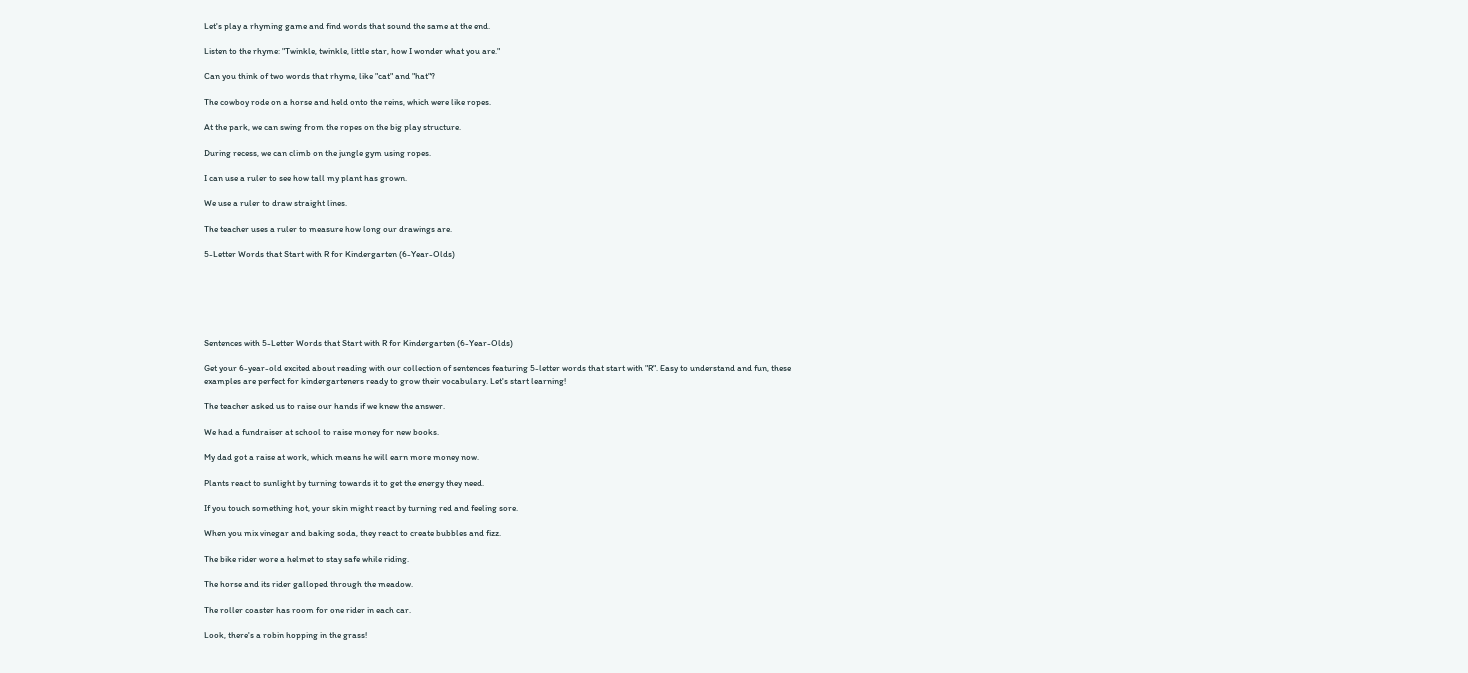Let's play a rhyming game and find words that sound the same at the end.

Listen to the rhyme: "Twinkle, twinkle, little star, how I wonder what you are."

Can you think of two words that rhyme, like "cat" and "hat"?

The cowboy rode on a horse and held onto the reins, which were like ropes.

At the park, we can swing from the ropes on the big play structure.

During recess, we can climb on the jungle gym using ropes.

I can use a ruler to see how tall my plant has grown.

We use a ruler to draw straight lines.

The teacher uses a ruler to measure how long our drawings are.

5-Letter Words that Start with R for Kindergarten (6-Year-Olds)






Sentences with 5-Letter Words that Start with R for Kindergarten (6-Year-Olds)

Get your 6-year-old excited about reading with our collection of sentences featuring 5-letter words that start with "R". Easy to understand and fun, these examples are perfect for kindergarteners ready to grow their vocabulary. Let's start learning!

The teacher asked us to raise our hands if we knew the answer.

We had a fundraiser at school to raise money for new books.

My dad got a raise at work, which means he will earn more money now.

Plants react to sunlight by turning towards it to get the energy they need.

If you touch something hot, your skin might react by turning red and feeling sore.

When you mix vinegar and baking soda, they react to create bubbles and fizz.

The bike rider wore a helmet to stay safe while riding.

The horse and its rider galloped through the meadow.

The roller coaster has room for one rider in each car.

Look, there's a robin hopping in the grass!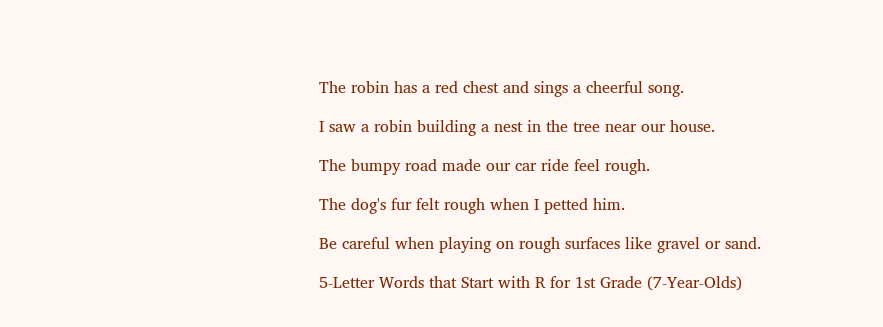The robin has a red chest and sings a cheerful song.

I saw a robin building a nest in the tree near our house.

The bumpy road made our car ride feel rough.

The dog's fur felt rough when I petted him.

Be careful when playing on rough surfaces like gravel or sand.

5-Letter Words that Start with R for 1st Grade (7-Year-Olds)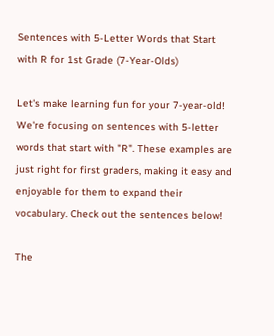Sentences with 5-Letter Words that Start with R for 1st Grade (7-Year-Olds)

Let's make learning fun for your 7-year-old! We're focusing on sentences with 5-letter words that start with "R". These examples are just right for first graders, making it easy and enjoyable for them to expand their vocabulary. Check out the sentences below!

The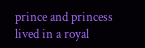prince and princess lived in a royal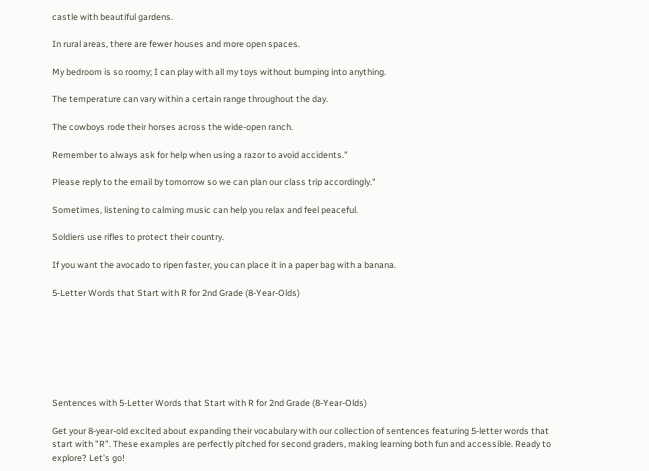castle with beautiful gardens.

In rural areas, there are fewer houses and more open spaces.

My bedroom is so roomy; I can play with all my toys without bumping into anything.

The temperature can vary within a certain range throughout the day.

The cowboys rode their horses across the wide-open ranch.

Remember to always ask for help when using a razor to avoid accidents."

Please reply to the email by tomorrow so we can plan our class trip accordingly."

Sometimes, listening to calming music can help you relax and feel peaceful.

Soldiers use rifles to protect their country.

If you want the avocado to ripen faster, you can place it in a paper bag with a banana.

5-Letter Words that Start with R for 2nd Grade (8-Year-Olds)







Sentences with 5-Letter Words that Start with R for 2nd Grade (8-Year-Olds)

Get your 8-year-old excited about expanding their vocabulary with our collection of sentences featuring 5-letter words that start with "R". These examples are perfectly pitched for second graders, making learning both fun and accessible. Ready to explore? Let's go!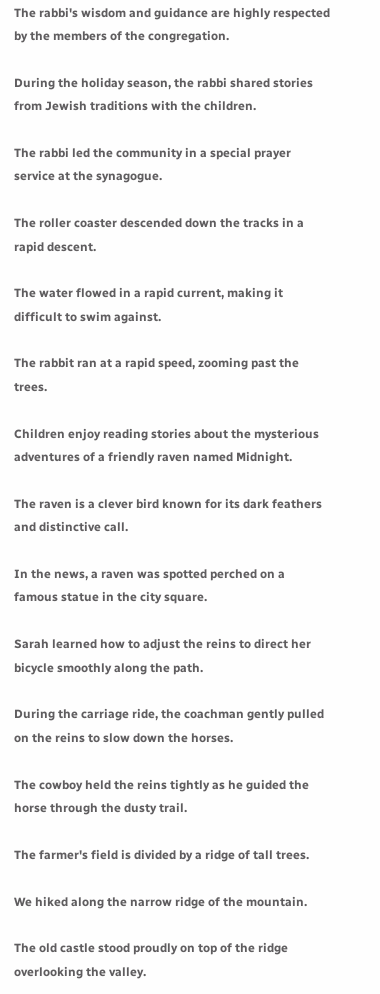The rabbi's wisdom and guidance are highly respected by the members of the congregation.

During the holiday season, the rabbi shared stories from Jewish traditions with the children.

The rabbi led the community in a special prayer service at the synagogue.

The roller coaster descended down the tracks in a rapid descent.

The water flowed in a rapid current, making it difficult to swim against.

The rabbit ran at a rapid speed, zooming past the trees.

Children enjoy reading stories about the mysterious adventures of a friendly raven named Midnight.

The raven is a clever bird known for its dark feathers and distinctive call.

In the news, a raven was spotted perched on a famous statue in the city square.

Sarah learned how to adjust the reins to direct her bicycle smoothly along the path.

During the carriage ride, the coachman gently pulled on the reins to slow down the horses.

The cowboy held the reins tightly as he guided the horse through the dusty trail.

The farmer's field is divided by a ridge of tall trees.

We hiked along the narrow ridge of the mountain.

The old castle stood proudly on top of the ridge overlooking the valley.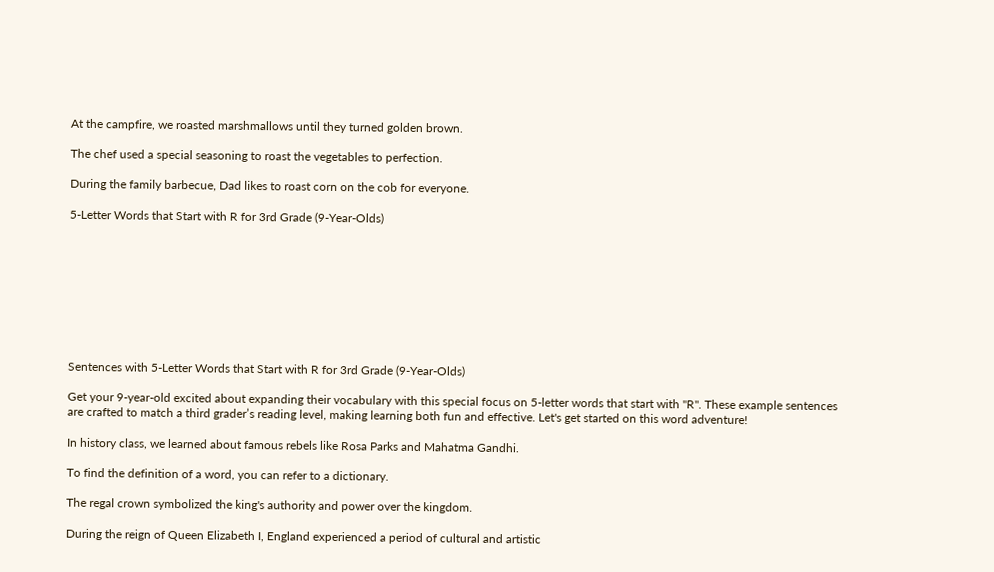At the campfire, we roasted marshmallows until they turned golden brown.

The chef used a special seasoning to roast the vegetables to perfection.

During the family barbecue, Dad likes to roast corn on the cob for everyone.

5-Letter Words that Start with R for 3rd Grade (9-Year-Olds)









Sentences with 5-Letter Words that Start with R for 3rd Grade (9-Year-Olds)

Get your 9-year-old excited about expanding their vocabulary with this special focus on 5-letter words that start with "R". These example sentences are crafted to match a third grader’s reading level, making learning both fun and effective. Let's get started on this word adventure!

In history class, we learned about famous rebels like Rosa Parks and Mahatma Gandhi.

To find the definition of a word, you can refer to a dictionary.

The regal crown symbolized the king's authority and power over the kingdom.

During the reign of Queen Elizabeth I, England experienced a period of cultural and artistic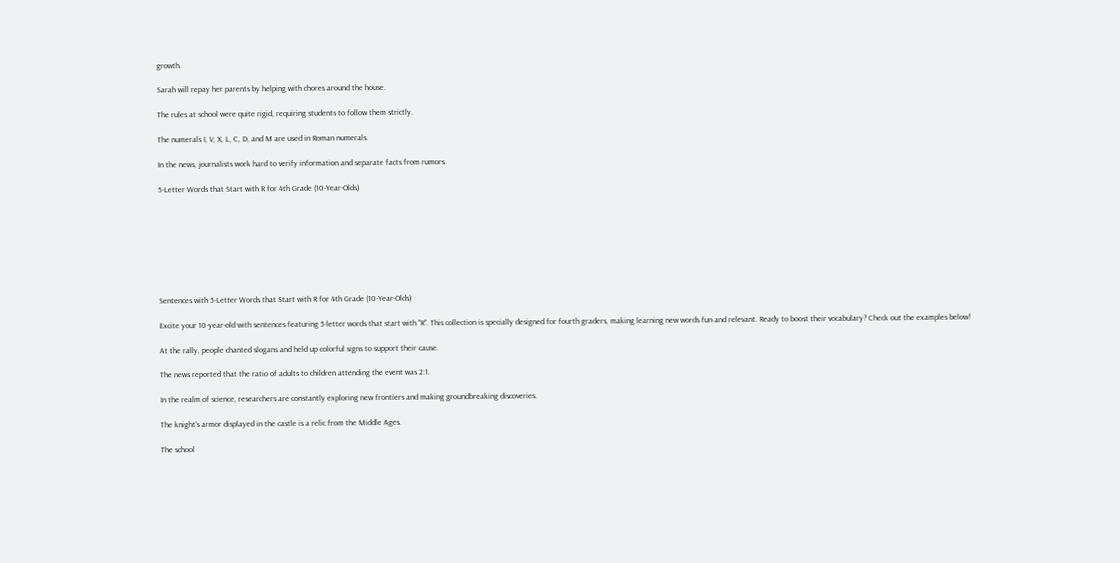growth.

Sarah will repay her parents by helping with chores around the house.

The rules at school were quite rigid, requiring students to follow them strictly.

The numerals I, V, X, L, C, D, and M are used in Roman numerals.

In the news, journalists work hard to verify information and separate facts from rumors.

5-Letter Words that Start with R for 4th Grade (10-Year-Olds)








Sentences with 5-Letter Words that Start with R for 4th Grade (10-Year-Olds)

Excite your 10-year-old with sentences featuring 5-letter words that start with "R". This collection is specially designed for fourth graders, making learning new words fun and relevant. Ready to boost their vocabulary? Check out the examples below!

At the rally, people chanted slogans and held up colorful signs to support their cause.

The news reported that the ratio of adults to children attending the event was 2:1.

In the realm of science, researchers are constantly exploring new frontiers and making groundbreaking discoveries.

The knight's armor displayed in the castle is a relic from the Middle Ages.

The school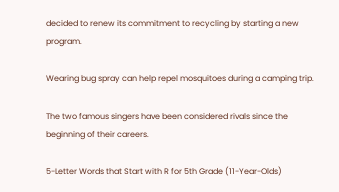decided to renew its commitment to recycling by starting a new program.

Wearing bug spray can help repel mosquitoes during a camping trip.

The two famous singers have been considered rivals since the beginning of their careers.

5-Letter Words that Start with R for 5th Grade (11-Year-Olds)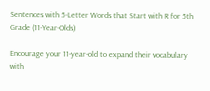Sentences with 5-Letter Words that Start with R for 5th Grade (11-Year-Olds)

Encourage your 11-year-old to expand their vocabulary with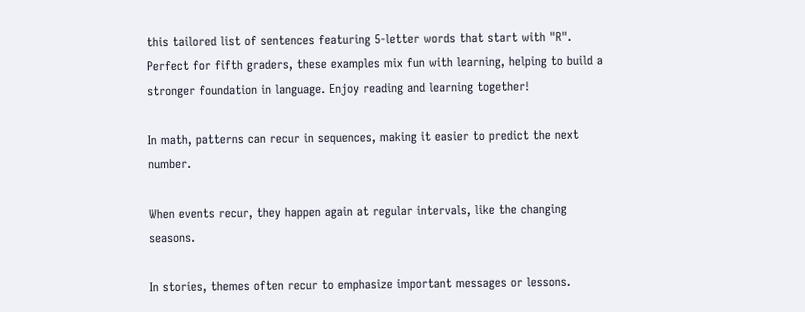this tailored list of sentences featuring 5-letter words that start with "R". Perfect for fifth graders, these examples mix fun with learning, helping to build a stronger foundation in language. Enjoy reading and learning together!

In math, patterns can recur in sequences, making it easier to predict the next number.

When events recur, they happen again at regular intervals, like the changing seasons.

In stories, themes often recur to emphasize important messages or lessons.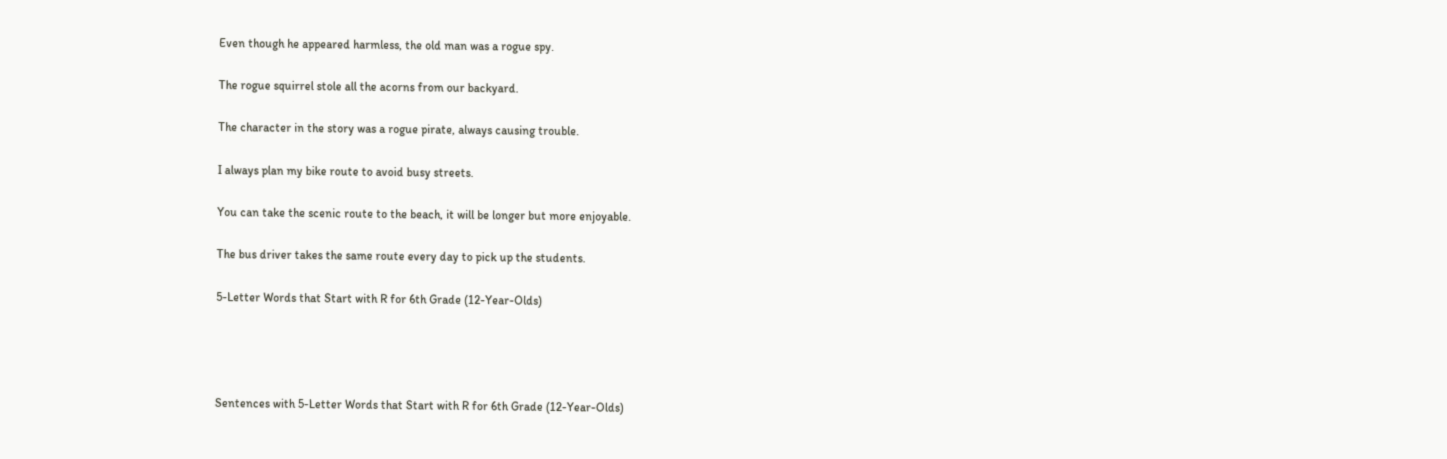Even though he appeared harmless, the old man was a rogue spy.

The rogue squirrel stole all the acorns from our backyard.

The character in the story was a rogue pirate, always causing trouble.

I always plan my bike route to avoid busy streets.

You can take the scenic route to the beach, it will be longer but more enjoyable.

The bus driver takes the same route every day to pick up the students.

5-Letter Words that Start with R for 6th Grade (12-Year-Olds)




Sentences with 5-Letter Words that Start with R for 6th Grade (12-Year-Olds)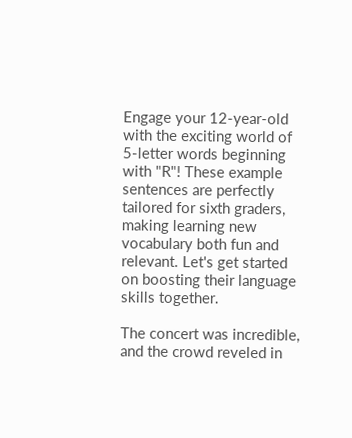Engage your 12-year-old with the exciting world of 5-letter words beginning with "R"! These example sentences are perfectly tailored for sixth graders, making learning new vocabulary both fun and relevant. Let's get started on boosting their language skills together.

The concert was incredible, and the crowd reveled in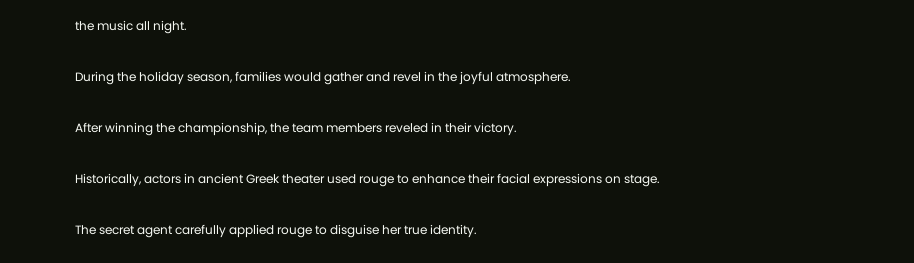the music all night.

During the holiday season, families would gather and revel in the joyful atmosphere.

After winning the championship, the team members reveled in their victory.

Historically, actors in ancient Greek theater used rouge to enhance their facial expressions on stage.

The secret agent carefully applied rouge to disguise her true identity.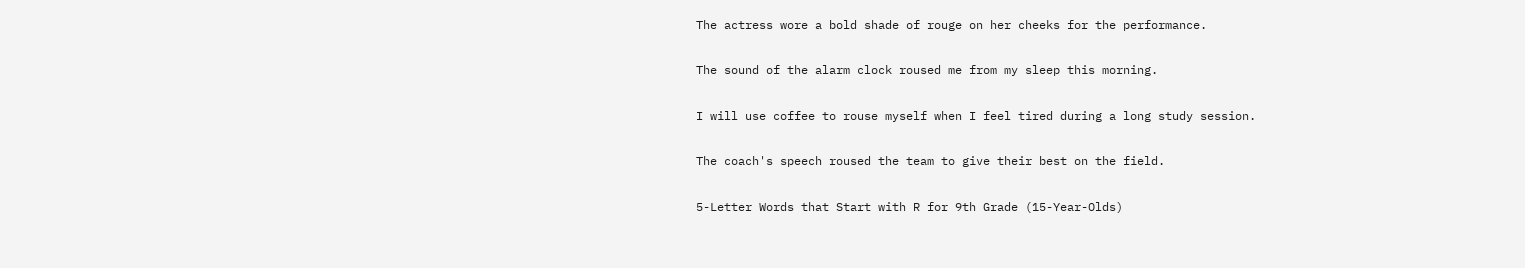The actress wore a bold shade of rouge on her cheeks for the performance.

The sound of the alarm clock roused me from my sleep this morning.

I will use coffee to rouse myself when I feel tired during a long study session.

The coach's speech roused the team to give their best on the field.

5-Letter Words that Start with R for 9th Grade (15-Year-Olds)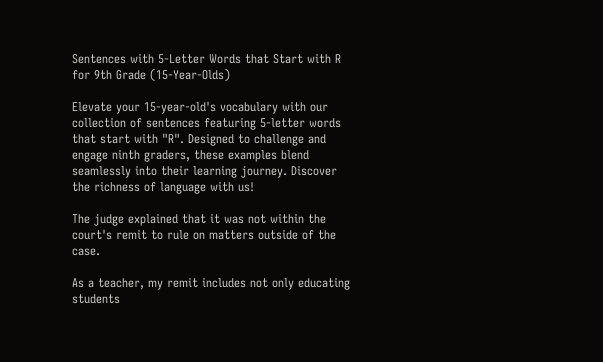Sentences with 5-Letter Words that Start with R for 9th Grade (15-Year-Olds)

Elevate your 15-year-old's vocabulary with our collection of sentences featuring 5-letter words that start with "R". Designed to challenge and engage ninth graders, these examples blend seamlessly into their learning journey. Discover the richness of language with us!

The judge explained that it was not within the court's remit to rule on matters outside of the case.

As a teacher, my remit includes not only educating students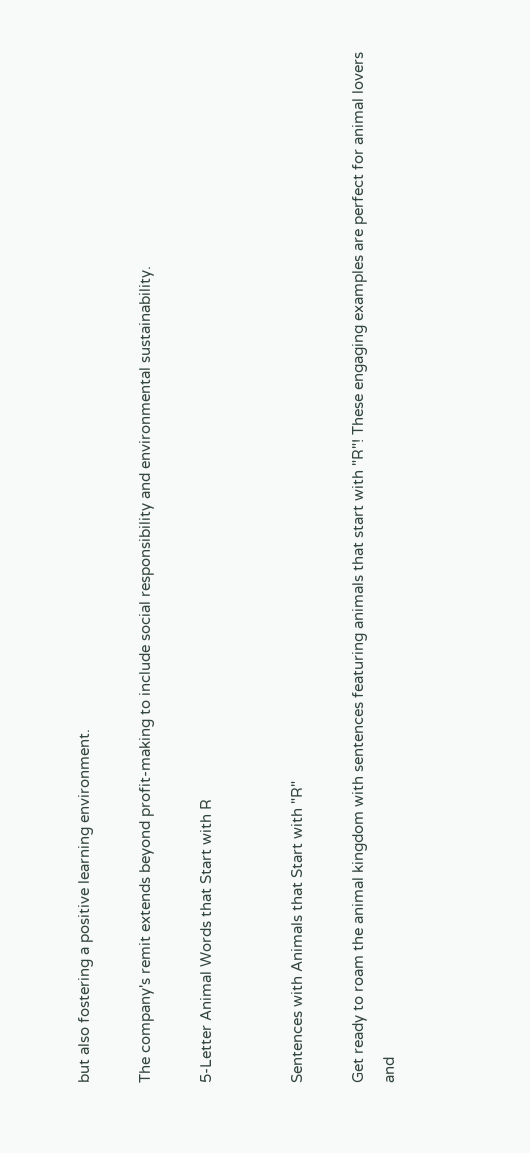but also fostering a positive learning environment.

The company's remit extends beyond profit-making to include social responsibility and environmental sustainability.

5-Letter Animal Words that Start with R


Sentences with Animals that Start with "R"

Get ready to roam the animal kingdom with sentences featuring animals that start with "R"! These engaging examples are perfect for animal lovers and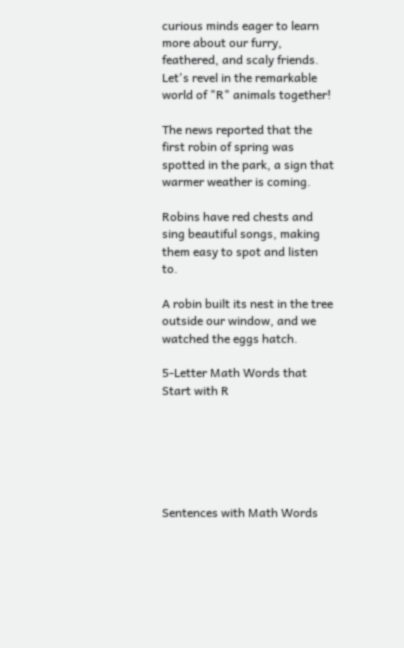curious minds eager to learn more about our furry, feathered, and scaly friends. Let's revel in the remarkable world of "R" animals together!

The news reported that the first robin of spring was spotted in the park, a sign that warmer weather is coming.

Robins have red chests and sing beautiful songs, making them easy to spot and listen to.

A robin built its nest in the tree outside our window, and we watched the eggs hatch.

5-Letter Math Words that Start with R






Sentences with Math Words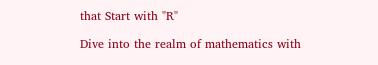that Start with "R"

Dive into the realm of mathematics with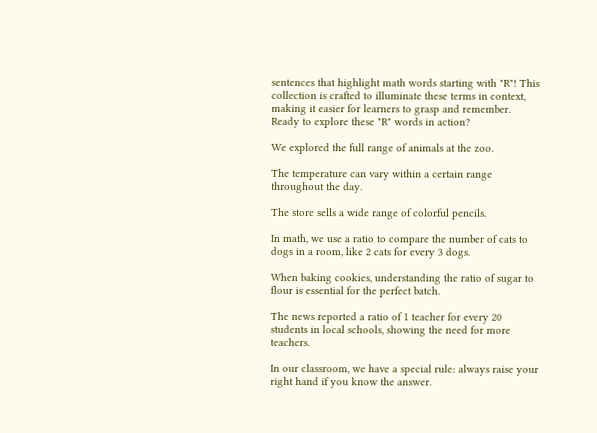sentences that highlight math words starting with "R"! This collection is crafted to illuminate these terms in context, making it easier for learners to grasp and remember. Ready to explore these "R" words in action?

We explored the full range of animals at the zoo.

The temperature can vary within a certain range throughout the day.

The store sells a wide range of colorful pencils.

In math, we use a ratio to compare the number of cats to dogs in a room, like 2 cats for every 3 dogs.

When baking cookies, understanding the ratio of sugar to flour is essential for the perfect batch.

The news reported a ratio of 1 teacher for every 20 students in local schools, showing the need for more teachers.

In our classroom, we have a special rule: always raise your right hand if you know the answer.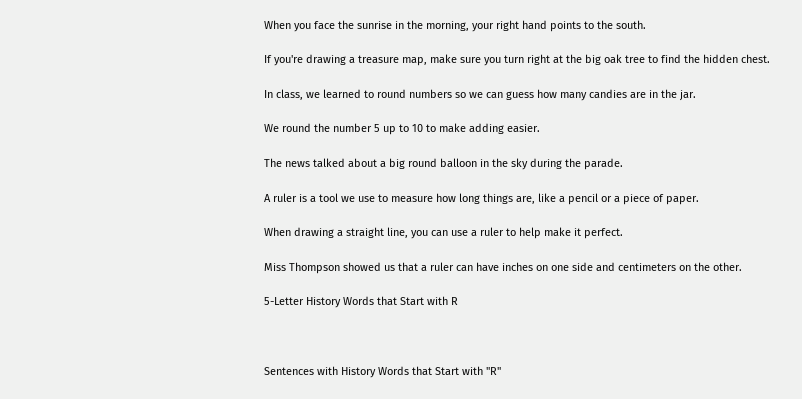When you face the sunrise in the morning, your right hand points to the south.

If you're drawing a treasure map, make sure you turn right at the big oak tree to find the hidden chest.

In class, we learned to round numbers so we can guess how many candies are in the jar.

We round the number 5 up to 10 to make adding easier.

The news talked about a big round balloon in the sky during the parade.

A ruler is a tool we use to measure how long things are, like a pencil or a piece of paper.

When drawing a straight line, you can use a ruler to help make it perfect.

Miss Thompson showed us that a ruler can have inches on one side and centimeters on the other.

5-Letter History Words that Start with R



Sentences with History Words that Start with "R"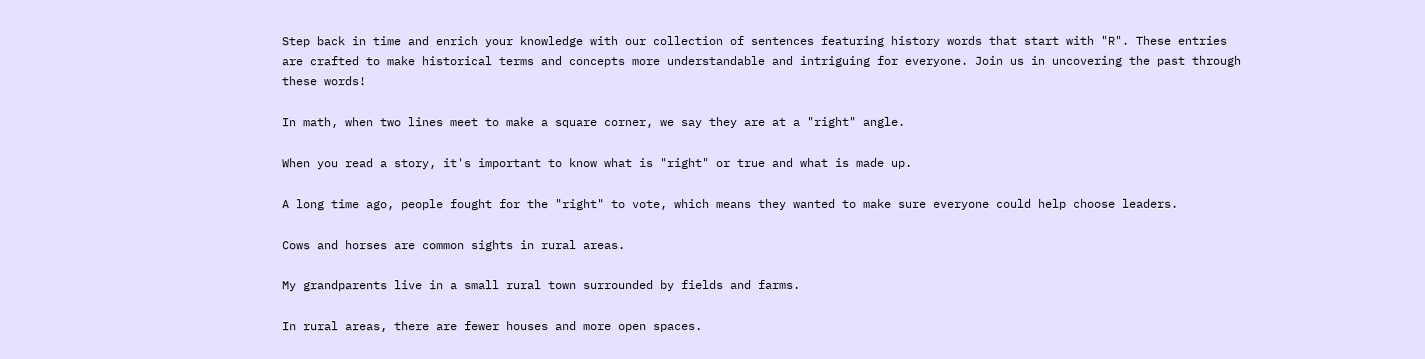Step back in time and enrich your knowledge with our collection of sentences featuring history words that start with "R". These entries are crafted to make historical terms and concepts more understandable and intriguing for everyone. Join us in uncovering the past through these words!

In math, when two lines meet to make a square corner, we say they are at a "right" angle.

When you read a story, it's important to know what is "right" or true and what is made up.

A long time ago, people fought for the "right" to vote, which means they wanted to make sure everyone could help choose leaders.

Cows and horses are common sights in rural areas.

My grandparents live in a small rural town surrounded by fields and farms.

In rural areas, there are fewer houses and more open spaces.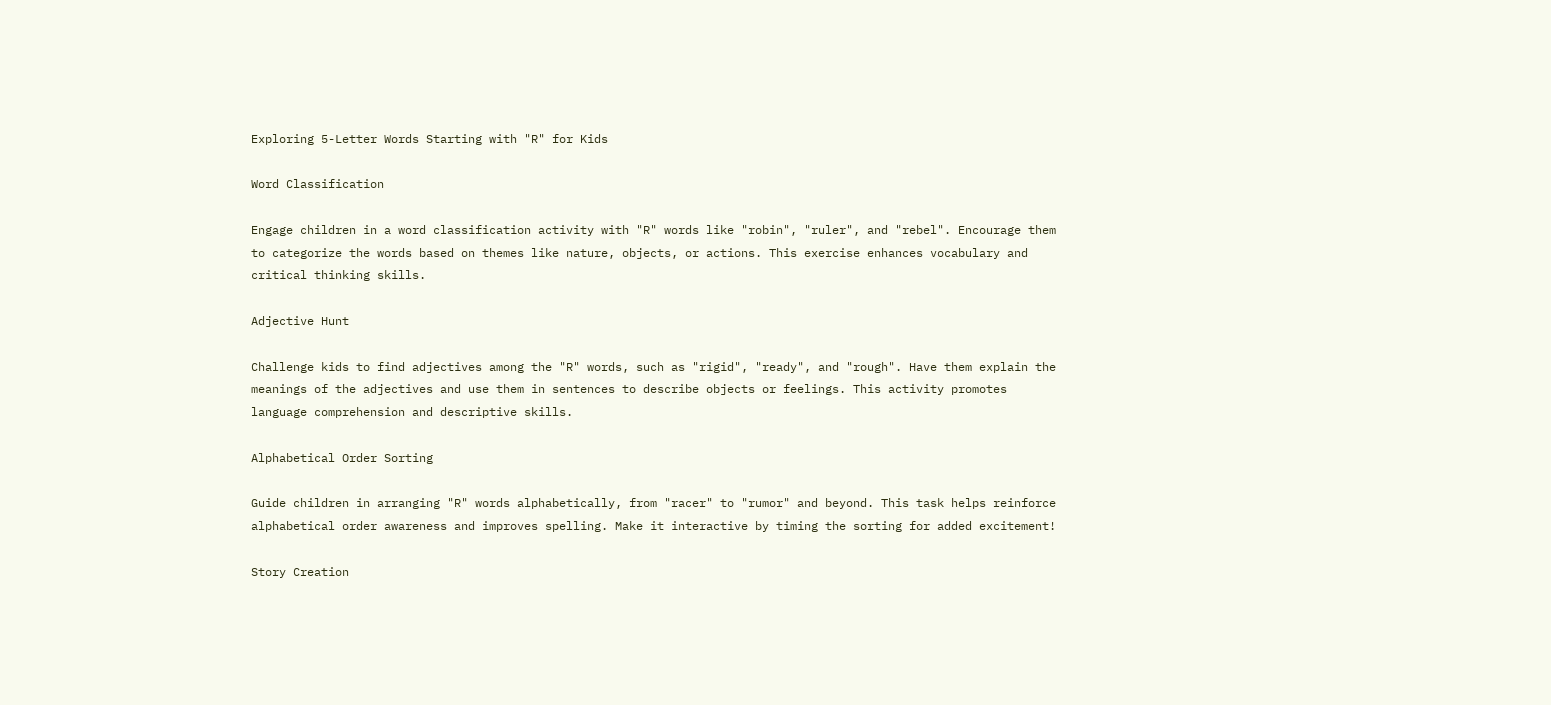Exploring 5-Letter Words Starting with "R" for Kids

Word Classification

Engage children in a word classification activity with "R" words like "robin", "ruler", and "rebel". Encourage them to categorize the words based on themes like nature, objects, or actions. This exercise enhances vocabulary and critical thinking skills.

Adjective Hunt

Challenge kids to find adjectives among the "R" words, such as "rigid", "ready", and "rough". Have them explain the meanings of the adjectives and use them in sentences to describe objects or feelings. This activity promotes language comprehension and descriptive skills.

Alphabetical Order Sorting

Guide children in arranging "R" words alphabetically, from "racer" to "rumor" and beyond. This task helps reinforce alphabetical order awareness and improves spelling. Make it interactive by timing the sorting for added excitement!

Story Creation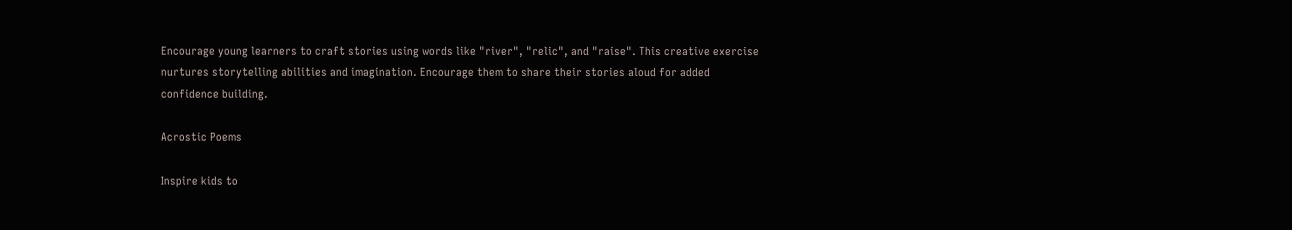Encourage young learners to craft stories using words like "river", "relic", and "raise". This creative exercise nurtures storytelling abilities and imagination. Encourage them to share their stories aloud for added confidence building.

Acrostic Poems

Inspire kids to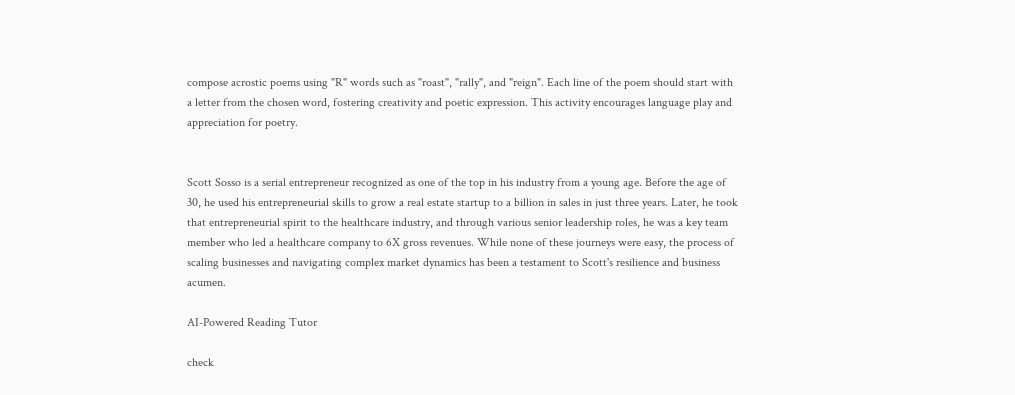compose acrostic poems using "R" words such as "roast", "rally", and "reign". Each line of the poem should start with a letter from the chosen word, fostering creativity and poetic expression. This activity encourages language play and appreciation for poetry.


Scott Sosso is a serial entrepreneur recognized as one of the top in his industry from a young age. Before the age of 30, he used his entrepreneurial skills to grow a real estate startup to a billion in sales in just three years. Later, he took that entrepreneurial spirit to the healthcare industry, and through various senior leadership roles, he was a key team member who led a healthcare company to 6X gross revenues. While none of these journeys were easy, the process of scaling businesses and navigating complex market dynamics has been a testament to Scott's resilience and business acumen.

AI-Powered Reading Tutor

check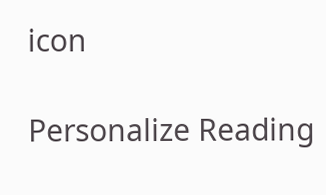icon

Personalize Reading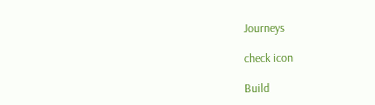Journeys

check icon

Build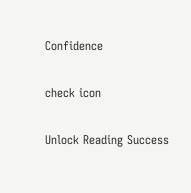Confidence

check icon

Unlock Reading Success